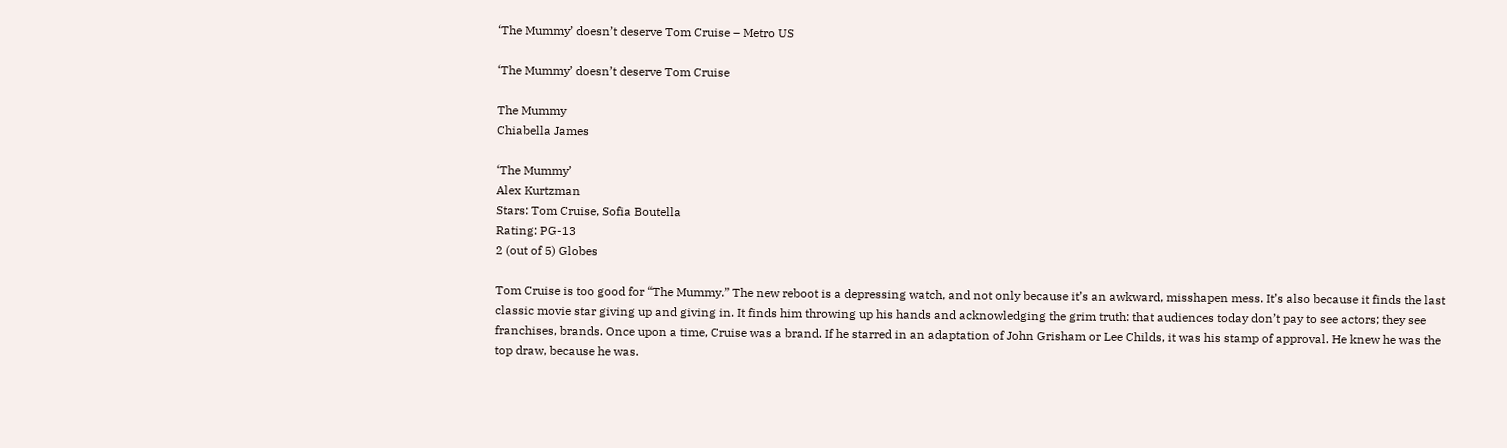‘The Mummy’ doesn’t deserve Tom Cruise – Metro US

‘The Mummy’ doesn’t deserve Tom Cruise

The Mummy
Chiabella James

‘The Mummy’
Alex Kurtzman
Stars: Tom Cruise, Sofia Boutella
Rating: PG-13
2 (out of 5) Globes

Tom Cruise is too good for “The Mummy.” The new reboot is a depressing watch, and not only because it’s an awkward, misshapen mess. It’s also because it finds the last classic movie star giving up and giving in. It finds him throwing up his hands and acknowledging the grim truth: that audiences today don’t pay to see actors; they see franchises, brands. Once upon a time, Cruise was a brand. If he starred in an adaptation of John Grisham or Lee Childs, it was his stamp of approval. He knew he was the top draw, because he was.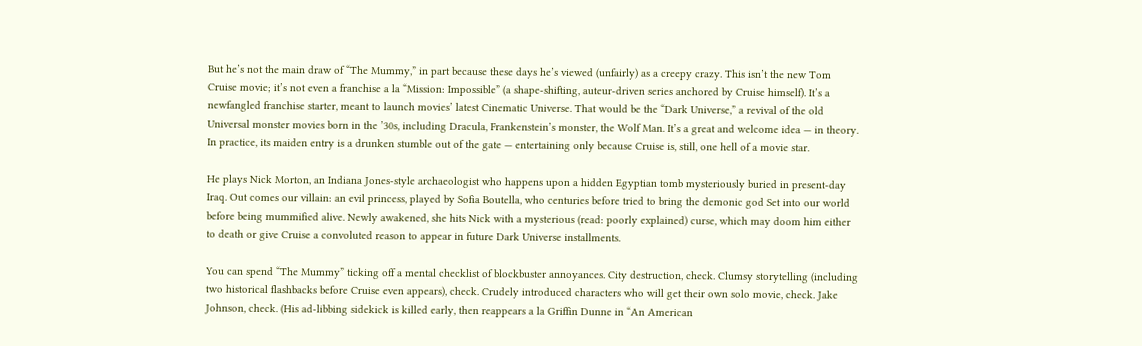But he’s not the main draw of “The Mummy,” in part because these days he’s viewed (unfairly) as a creepy crazy. This isn’t the new Tom Cruise movie; it’s not even a franchise a la “Mission: Impossible” (a shape-shifting, auteur-driven series anchored by Cruise himself). It’s a newfangled franchise starter, meant to launch movies’ latest Cinematic Universe. That would be the “Dark Universe,” a revival of the old Universal monster movies born in the ’30s, including Dracula, Frankenstein’s monster, the Wolf Man. It’s a great and welcome idea — in theory. In practice, its maiden entry is a drunken stumble out of the gate — entertaining only because Cruise is, still, one hell of a movie star.

He plays Nick Morton, an Indiana Jones-style archaeologist who happens upon a hidden Egyptian tomb mysteriously buried in present-day Iraq. Out comes our villain: an evil princess, played by Sofia Boutella, who centuries before tried to bring the demonic god Set into our world before being mummified alive. Newly awakened, she hits Nick with a mysterious (read: poorly explained) curse, which may doom him either to death or give Cruise a convoluted reason to appear in future Dark Universe installments.

You can spend “The Mummy” ticking off a mental checklist of blockbuster annoyances. City destruction, check. Clumsy storytelling (including two historical flashbacks before Cruise even appears), check. Crudely introduced characters who will get their own solo movie, check. Jake Johnson, check. (His ad-libbing sidekick is killed early, then reappears a la Griffin Dunne in “An American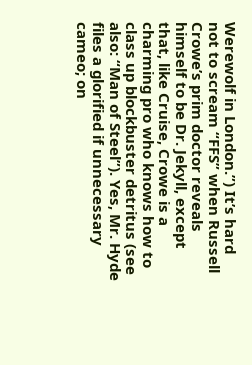Werewolf in London.”) It’s hard not to scream “FFS” when Russell Crowe’s prim doctor reveals himself to be Dr. Jekyll, except that, like Cruise, Crowe is a charming pro who knows how to class up blockbuster detritus (see also: “Man of Steel”). Yes, Mr. Hyde files a glorified if unnecessary cameo; on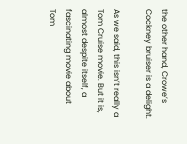the other hand, Crowe’s Cockney bruiser is a delight.

As we said, this isn’t really a Tom Cruise movie. But it is, almost despite itself, a fascinating movie about Tom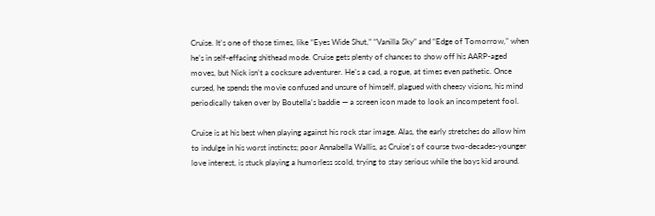Cruise. It’s one of those times, like “Eyes Wide Shut,” “Vanilla Sky” and “Edge of Tomorrow,” when he’s in self-effacing shithead mode. Cruise gets plenty of chances to show off his AARP-aged moves, but Nick isn’t a cocksure adventurer. He’s a cad, a rogue, at times even pathetic. Once cursed, he spends the movie confused and unsure of himself, plagued with cheesy visions, his mind periodically taken over by Boutella’s baddie — a screen icon made to look an incompetent fool.

Cruise is at his best when playing against his rock star image. Alas, the early stretches do allow him to indulge in his worst instincts; poor Annabella Wallis, as Cruise’s of course two-decades-younger love interest, is stuck playing a humorless scold, trying to stay serious while the boys kid around.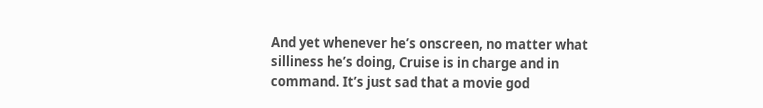And yet whenever he’s onscreen, no matter what silliness he’s doing, Cruise is in charge and in command. It’s just sad that a movie god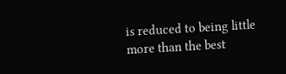is reduced to being little more than the best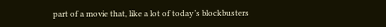part of a movie that, like a lot of today’s blockbusters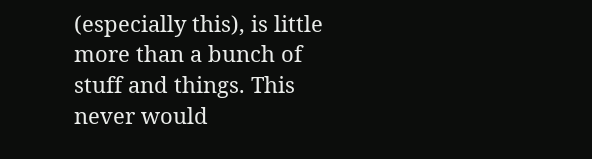(especially this), is little more than a bunch of stuff and things. This never would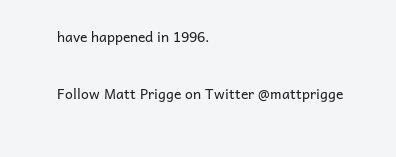have happened in 1996.

Follow Matt Prigge on Twitter @mattprigge